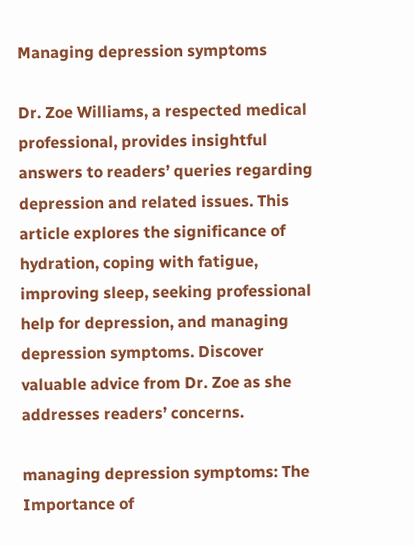Managing depression symptoms

Dr. Zoe Williams, a respected medical professional, provides insightful answers to readers’ queries regarding depression and related issues. This article explores the significance of hydration, coping with fatigue, improving sleep, seeking professional help for depression, and managing depression symptoms. Discover valuable advice from Dr. Zoe as she addresses readers’ concerns.

managing depression symptoms: The Importance of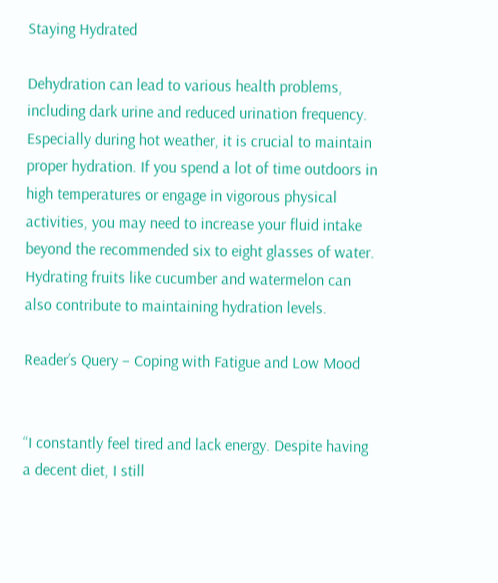Staying Hydrated

Dehydration can lead to various health problems, including dark urine and reduced urination frequency. Especially during hot weather, it is crucial to maintain proper hydration. If you spend a lot of time outdoors in high temperatures or engage in vigorous physical activities, you may need to increase your fluid intake beyond the recommended six to eight glasses of water. Hydrating fruits like cucumber and watermelon can also contribute to maintaining hydration levels.

Reader’s Query – Coping with Fatigue and Low Mood


“I constantly feel tired and lack energy. Despite having a decent diet, I still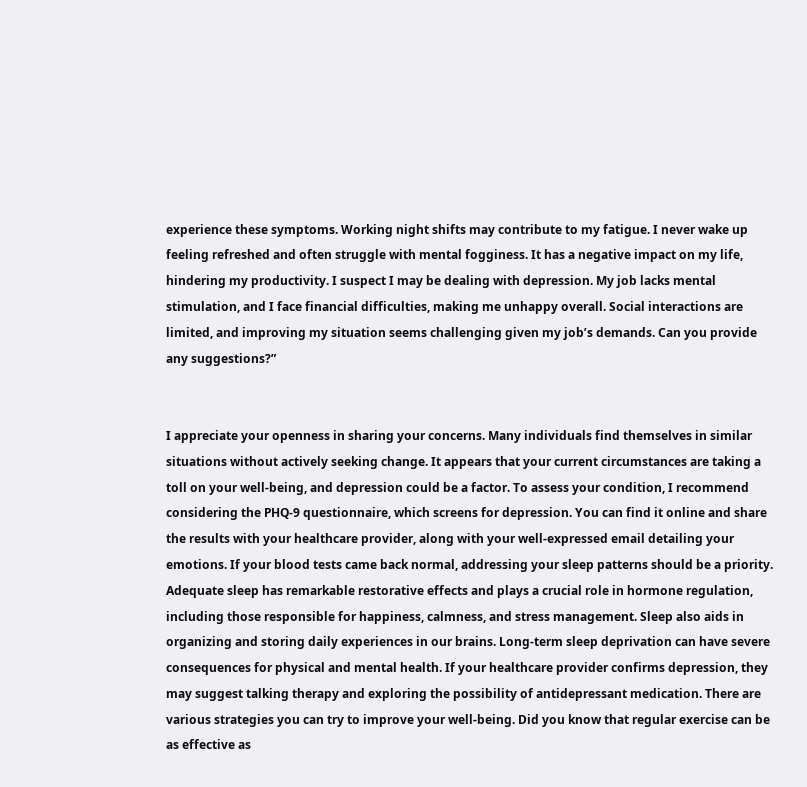experience these symptoms. Working night shifts may contribute to my fatigue. I never wake up feeling refreshed and often struggle with mental fogginess. It has a negative impact on my life, hindering my productivity. I suspect I may be dealing with depression. My job lacks mental stimulation, and I face financial difficulties, making me unhappy overall. Social interactions are limited, and improving my situation seems challenging given my job’s demands. Can you provide any suggestions?”


I appreciate your openness in sharing your concerns. Many individuals find themselves in similar situations without actively seeking change. It appears that your current circumstances are taking a toll on your well-being, and depression could be a factor. To assess your condition, I recommend considering the PHQ-9 questionnaire, which screens for depression. You can find it online and share the results with your healthcare provider, along with your well-expressed email detailing your emotions. If your blood tests came back normal, addressing your sleep patterns should be a priority. Adequate sleep has remarkable restorative effects and plays a crucial role in hormone regulation, including those responsible for happiness, calmness, and stress management. Sleep also aids in organizing and storing daily experiences in our brains. Long-term sleep deprivation can have severe consequences for physical and mental health. If your healthcare provider confirms depression, they may suggest talking therapy and exploring the possibility of antidepressant medication. There are various strategies you can try to improve your well-being. Did you know that regular exercise can be as effective as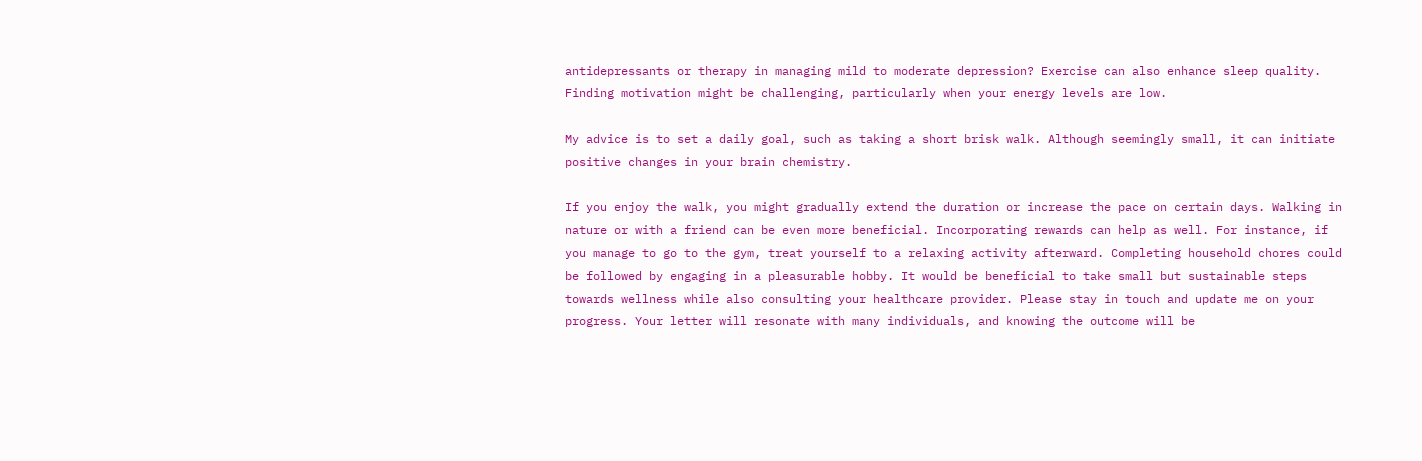antidepressants or therapy in managing mild to moderate depression? Exercise can also enhance sleep quality. Finding motivation might be challenging, particularly when your energy levels are low.

My advice is to set a daily goal, such as taking a short brisk walk. Although seemingly small, it can initiate positive changes in your brain chemistry.

If you enjoy the walk, you might gradually extend the duration or increase the pace on certain days. Walking in nature or with a friend can be even more beneficial. Incorporating rewards can help as well. For instance, if you manage to go to the gym, treat yourself to a relaxing activity afterward. Completing household chores could be followed by engaging in a pleasurable hobby. It would be beneficial to take small but sustainable steps towards wellness while also consulting your healthcare provider. Please stay in touch and update me on your progress. Your letter will resonate with many individuals, and knowing the outcome will be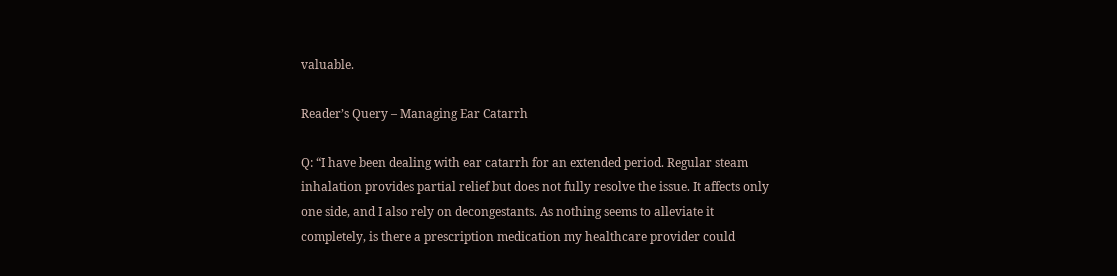valuable.

Reader’s Query – Managing Ear Catarrh

Q: “I have been dealing with ear catarrh for an extended period. Regular steam inhalation provides partial relief but does not fully resolve the issue. It affects only one side, and I also rely on decongestants. As nothing seems to alleviate it completely, is there a prescription medication my healthcare provider could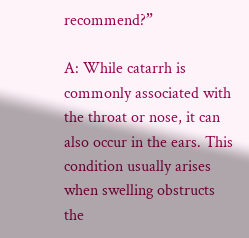recommend?”

A: While catarrh is commonly associated with the throat or nose, it can also occur in the ears. This condition usually arises when swelling obstructs the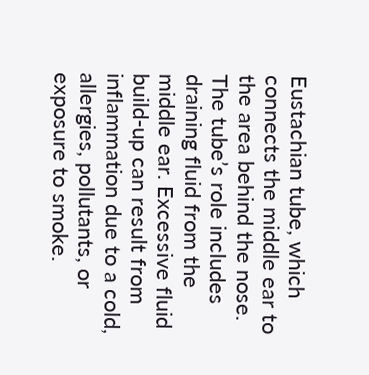Eustachian tube, which connects the middle ear to the area behind the nose. The tube’s role includes draining fluid from the middle ear. Excessive fluid build-up can result from inflammation due to a cold, allergies, pollutants, or exposure to smoke.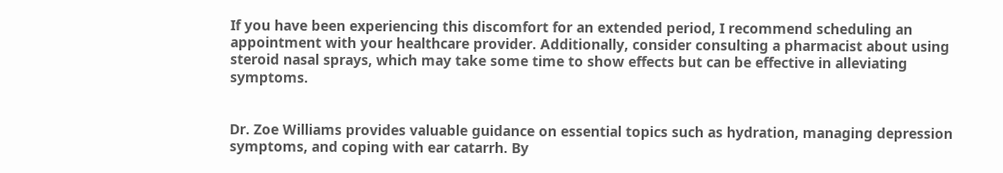If you have been experiencing this discomfort for an extended period, I recommend scheduling an appointment with your healthcare provider. Additionally, consider consulting a pharmacist about using steroid nasal sprays, which may take some time to show effects but can be effective in alleviating symptoms.


Dr. Zoe Williams provides valuable guidance on essential topics such as hydration, managing depression symptoms, and coping with ear catarrh. By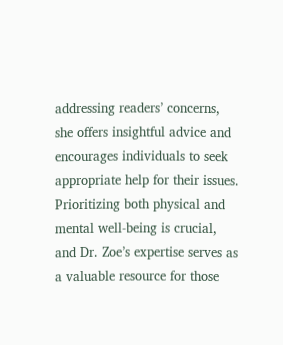addressing readers’ concerns, she offers insightful advice and encourages individuals to seek appropriate help for their issues. Prioritizing both physical and mental well-being is crucial, and Dr. Zoe’s expertise serves as a valuable resource for those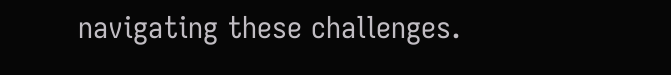navigating these challenges.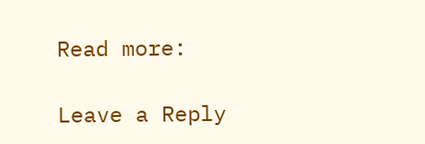Read more:

Leave a Reply